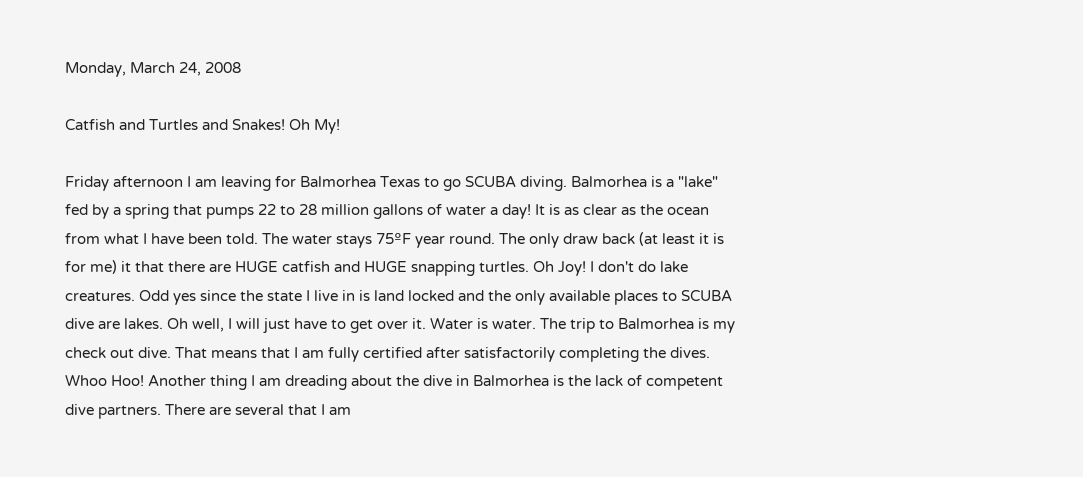Monday, March 24, 2008

Catfish and Turtles and Snakes! Oh My!

Friday afternoon I am leaving for Balmorhea Texas to go SCUBA diving. Balmorhea is a "lake" fed by a spring that pumps 22 to 28 million gallons of water a day! It is as clear as the ocean from what I have been told. The water stays 75ºF year round. The only draw back (at least it is for me) it that there are HUGE catfish and HUGE snapping turtles. Oh Joy! I don't do lake creatures. Odd yes since the state I live in is land locked and the only available places to SCUBA dive are lakes. Oh well, I will just have to get over it. Water is water. The trip to Balmorhea is my check out dive. That means that I am fully certified after satisfactorily completing the dives. Whoo Hoo! Another thing I am dreading about the dive in Balmorhea is the lack of competent dive partners. There are several that I am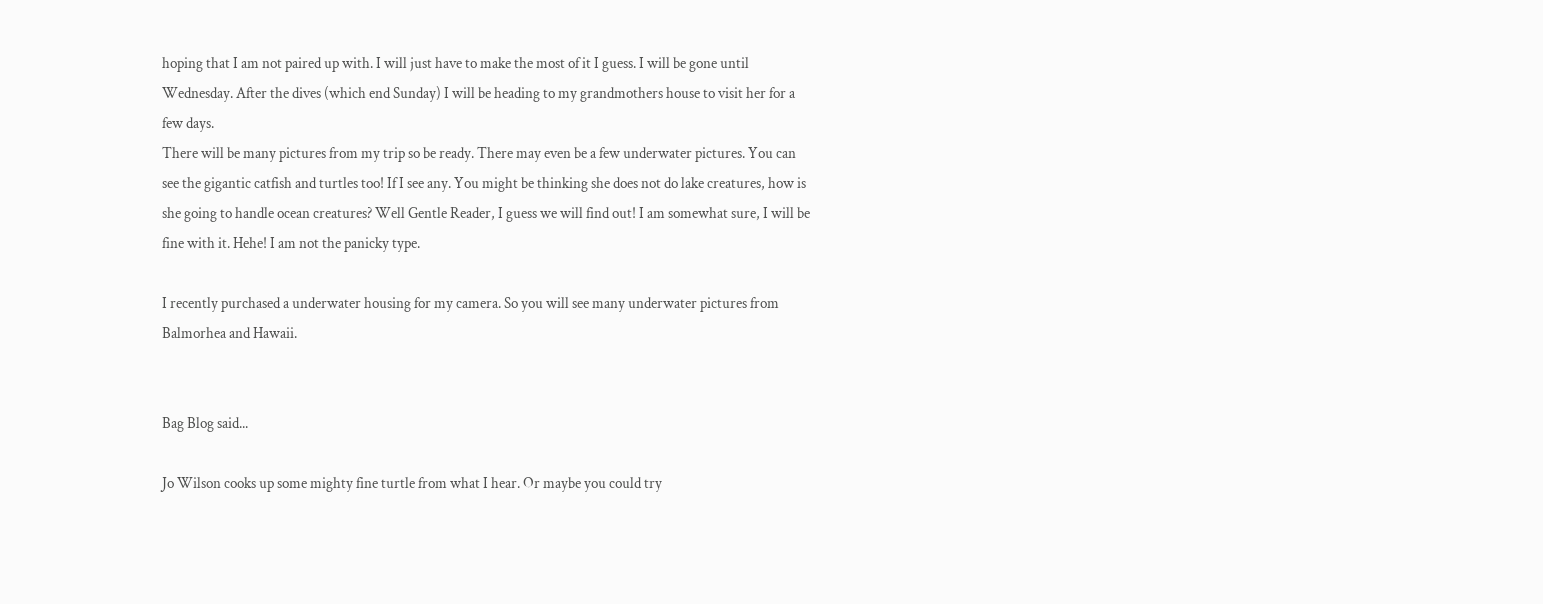hoping that I am not paired up with. I will just have to make the most of it I guess. I will be gone until Wednesday. After the dives (which end Sunday) I will be heading to my grandmothers house to visit her for a few days.
There will be many pictures from my trip so be ready. There may even be a few underwater pictures. You can see the gigantic catfish and turtles too! If I see any. You might be thinking she does not do lake creatures, how is she going to handle ocean creatures? Well Gentle Reader, I guess we will find out! I am somewhat sure, I will be fine with it. Hehe! I am not the panicky type.

I recently purchased a underwater housing for my camera. So you will see many underwater pictures from Balmorhea and Hawaii.


Bag Blog said...

Jo Wilson cooks up some mighty fine turtle from what I hear. Or maybe you could try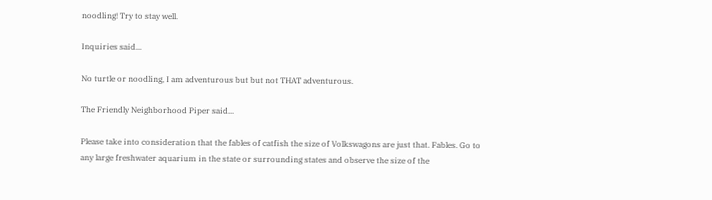noodling! Try to stay well.

Inquiries said...

No turtle or noodling, I am adventurous but but not THAT adventurous.

The Friendly Neighborhood Piper said...

Please take into consideration that the fables of catfish the size of Volkswagons are just that. Fables. Go to any large freshwater aquarium in the state or surrounding states and observe the size of the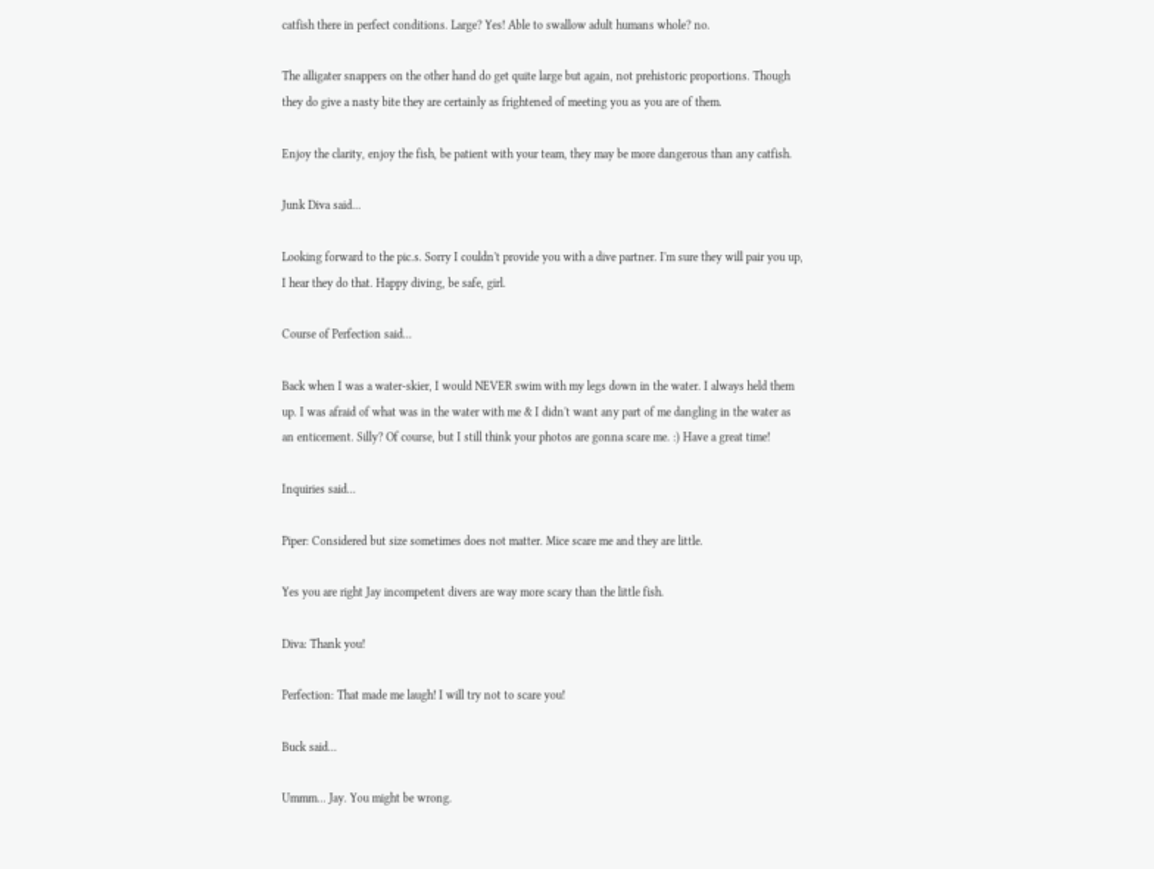catfish there in perfect conditions. Large? Yes! Able to swallow adult humans whole? no.

The alligater snappers on the other hand do get quite large but again, not prehistoric proportions. Though they do give a nasty bite they are certainly as frightened of meeting you as you are of them.

Enjoy the clarity, enjoy the fish, be patient with your team, they may be more dangerous than any catfish.

Junk Diva said...

Looking forward to the pic.s. Sorry I couldn't provide you with a dive partner. I'm sure they will pair you up, I hear they do that. Happy diving, be safe, girl.

Course of Perfection said...

Back when I was a water-skier, I would NEVER swim with my legs down in the water. I always held them up. I was afraid of what was in the water with me & I didn't want any part of me dangling in the water as an enticement. Silly? Of course, but I still think your photos are gonna scare me. :) Have a great time!

Inquiries said...

Piper: Considered but size sometimes does not matter. Mice scare me and they are little.

Yes you are right Jay incompetent divers are way more scary than the little fish.

Diva: Thank you!

Perfection: That made me laugh! I will try not to scare you!

Buck said...

Ummm... Jay. You might be wrong.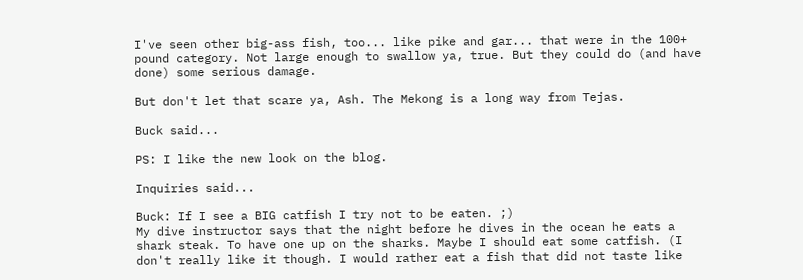I've seen other big-ass fish, too... like pike and gar... that were in the 100+ pound category. Not large enough to swallow ya, true. But they could do (and have done) some serious damage.

But don't let that scare ya, Ash. The Mekong is a long way from Tejas.

Buck said...

PS: I like the new look on the blog.

Inquiries said...

Buck: If I see a BIG catfish I try not to be eaten. ;)
My dive instructor says that the night before he dives in the ocean he eats a shark steak. To have one up on the sharks. Maybe I should eat some catfish. (I don't really like it though. I would rather eat a fish that did not taste like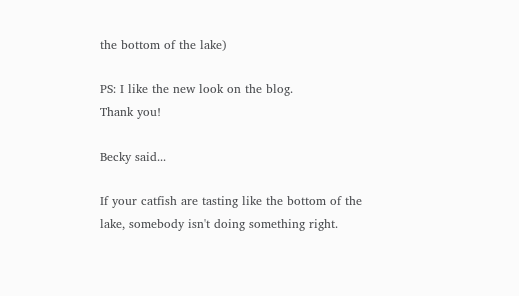the bottom of the lake)

PS: I like the new look on the blog.
Thank you!

Becky said...

If your catfish are tasting like the bottom of the lake, somebody isn't doing something right.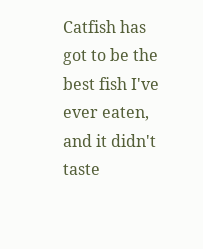Catfish has got to be the best fish I've ever eaten, and it didn't taste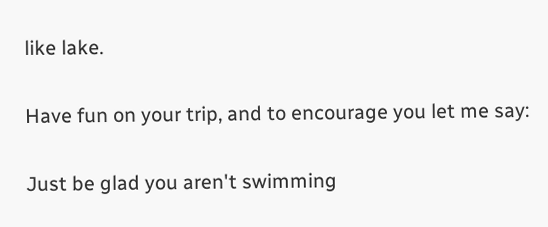like lake.

Have fun on your trip, and to encourage you let me say:

Just be glad you aren't swimming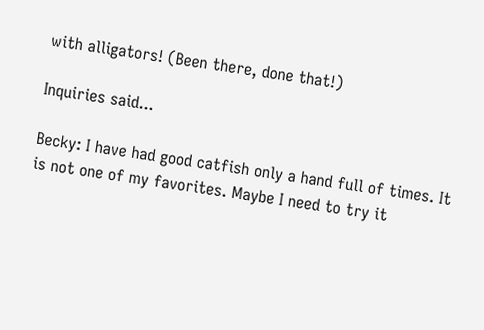with alligators! (Been there, done that!)

Inquiries said...

Becky: I have had good catfish only a hand full of times. It is not one of my favorites. Maybe I need to try it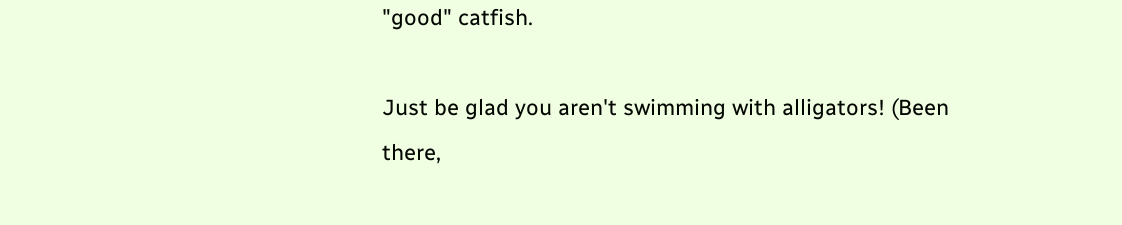"good" catfish.

Just be glad you aren't swimming with alligators! (Been there,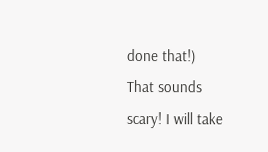done that!)
That sounds scary! I will take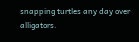snapping turtles any day over alligators.